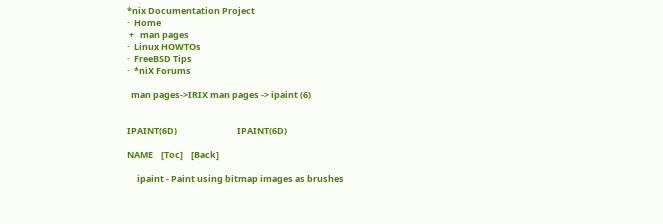*nix Documentation Project
·  Home
 +   man pages
·  Linux HOWTOs
·  FreeBSD Tips
·  *niX Forums

  man pages->IRIX man pages -> ipaint (6)


IPAINT(6D)                              IPAINT(6D)

NAME    [Toc]    [Back]

     ipaint - Paint using bitmap images as brushes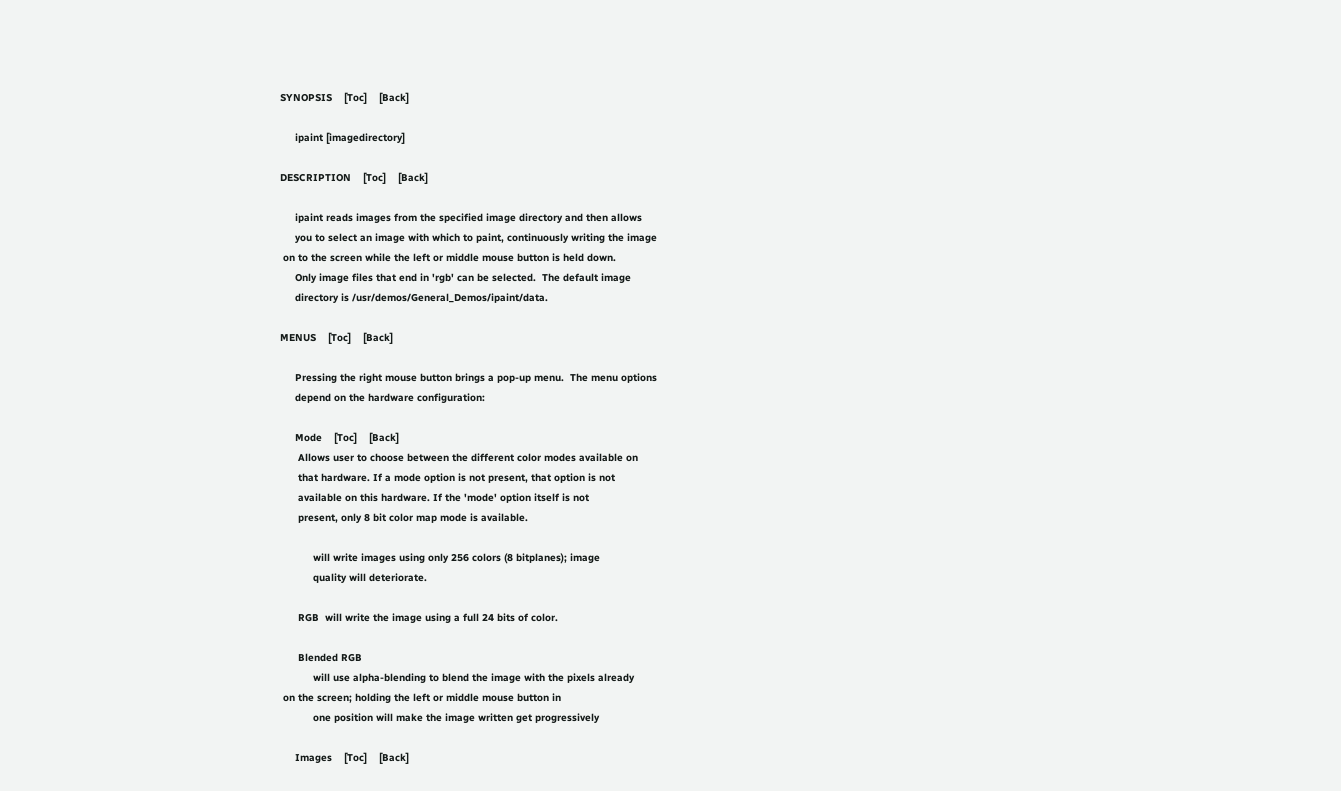SYNOPSIS    [Toc]    [Back]

     ipaint [imagedirectory]

DESCRIPTION    [Toc]    [Back]

     ipaint reads images from the specified image directory and then allows
     you to select an image with which to paint, continuously writing the image
 on to the screen while the left or middle mouse button is held down.
     Only image files that end in 'rgb' can be selected.  The default image
     directory is /usr/demos/General_Demos/ipaint/data.

MENUS    [Toc]    [Back]

     Pressing the right mouse button brings a pop-up menu.  The menu options
     depend on the hardware configuration:

     Mode    [Toc]    [Back]
      Allows user to choose between the different color modes available on
      that hardware. If a mode option is not present, that option is not
      available on this hardware. If the 'mode' option itself is not
      present, only 8 bit color map mode is available.

           will write images using only 256 colors (8 bitplanes); image
           quality will deteriorate.

      RGB  will write the image using a full 24 bits of color.

      Blended RGB
           will use alpha-blending to blend the image with the pixels already
 on the screen; holding the left or middle mouse button in
           one position will make the image written get progressively

     Images    [Toc]    [Back]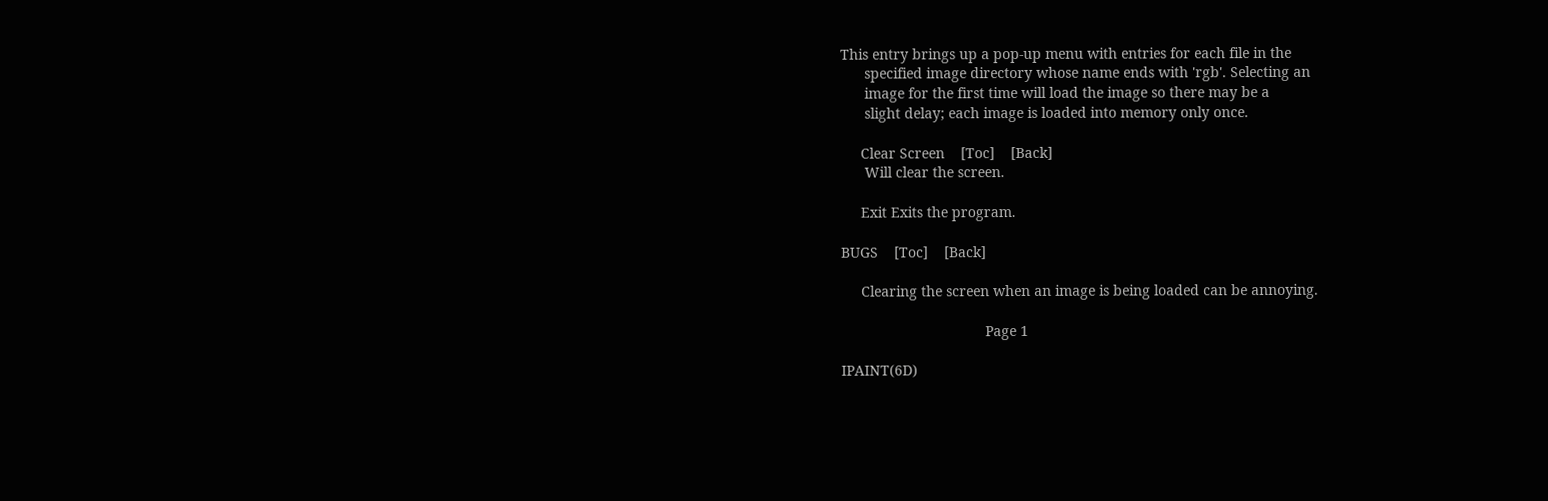This entry brings up a pop-up menu with entries for each file in the
      specified image directory whose name ends with 'rgb'. Selecting an
      image for the first time will load the image so there may be a
      slight delay; each image is loaded into memory only once.

     Clear Screen    [Toc]    [Back]
      Will clear the screen.

     Exit Exits the program.

BUGS    [Toc]    [Back]

     Clearing the screen when an image is being loaded can be annoying.

                                    Page 1

IPAINT(6D)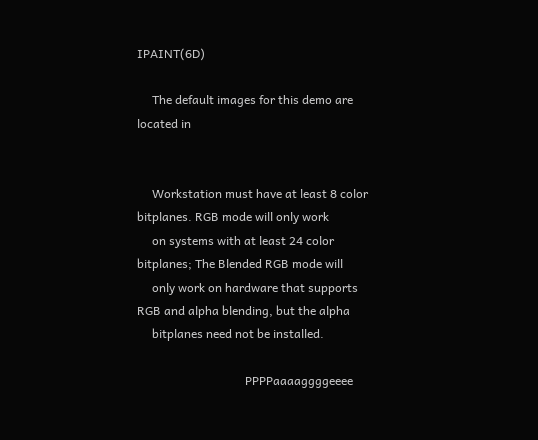IPAINT(6D)

     The default images for this demo are located in


     Workstation must have at least 8 color bitplanes. RGB mode will only work
     on systems with at least 24 color bitplanes; The Blended RGB mode will
     only work on hardware that supports RGB and alpha blending, but the alpha
     bitplanes need not be installed.

                                    PPPPaaaaggggeeee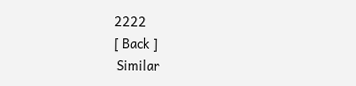2222
[ Back ]
 Similar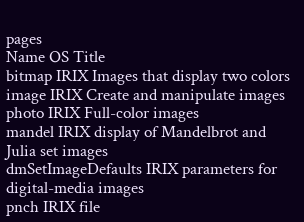pages
Name OS Title
bitmap IRIX Images that display two colors
image IRIX Create and manipulate images
photo IRIX Full-color images
mandel IRIX display of Mandelbrot and Julia set images
dmSetImageDefaults IRIX parameters for digital-media images
pnch IRIX file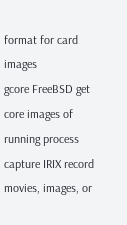format for card images
gcore FreeBSD get core images of running process
capture IRIX record movies, images, or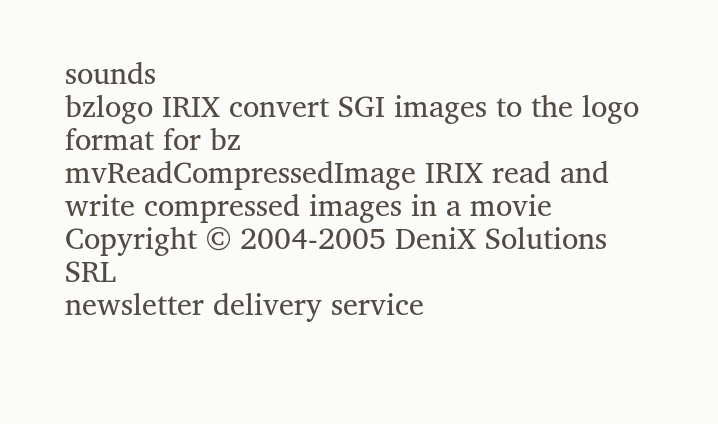sounds
bzlogo IRIX convert SGI images to the logo format for bz
mvReadCompressedImage IRIX read and write compressed images in a movie
Copyright © 2004-2005 DeniX Solutions SRL
newsletter delivery service